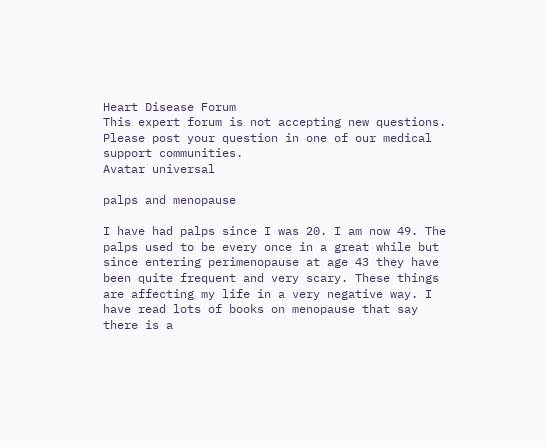Heart Disease Forum
This expert forum is not accepting new questions. Please post your question in one of our medical support communities.
Avatar universal

palps and menopause

I have had palps since I was 20. I am now 49. The palps used to be every once in a great while but since entering perimenopause at age 43 they have been quite frequent and very scary. These things are affecting my life in a very negative way. I have read lots of books on menopause that say there is a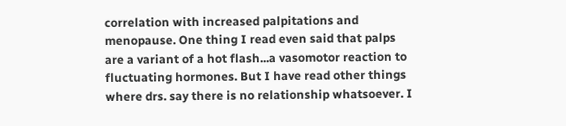correlation with increased palpitations and menopause. One thing I read even said that palps are a variant of a hot flash...a vasomotor reaction to fluctuating hormones. But I have read other things where drs. say there is no relationship whatsoever. I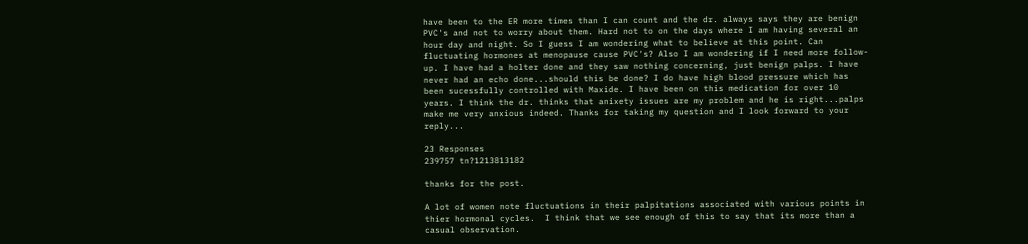have been to the ER more times than I can count and the dr. always says they are benign PVC's and not to worry about them. Hard not to on the days where I am having several an hour day and night. So I guess I am wondering what to believe at this point. Can fluctuating hormones at menopause cause PVC's? Also I am wondering if I need more follow-up. I have had a holter done and they saw nothing concerning, just benign palps. I have never had an echo done...should this be done? I do have high blood pressure which has been sucessfully controlled with Maxide. I have been on this medication for over 10 years. I think the dr. thinks that anixety issues are my problem and he is right...palps make me very anxious indeed. Thanks for taking my question and I look forward to your reply...

23 Responses
239757 tn?1213813182

thanks for the post.

A lot of women note fluctuations in their palpitations associated with various points in thier hormonal cycles.  I think that we see enough of this to say that its more than a casual observation.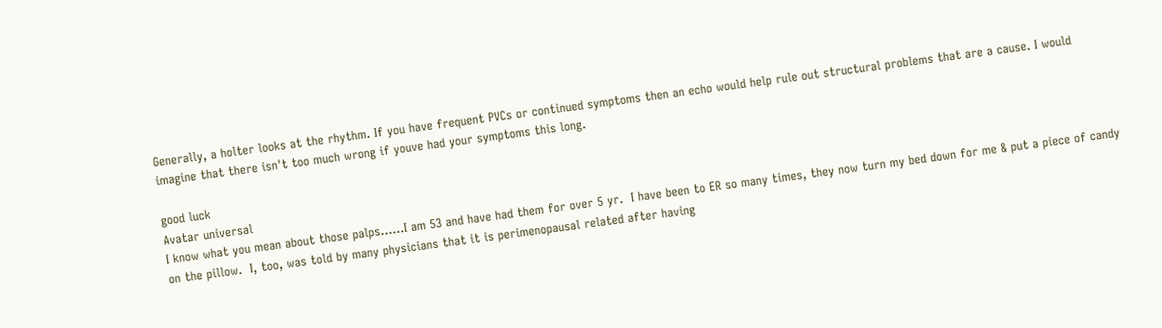Generally, a holter looks at the rhythm. If you have frequent PVCs or continued symptoms then an echo would help rule out structural problems that are a cause. I would imagine that there isn't too much wrong if youve had your symptoms this long.

good luck
Avatar universal
I know what you mean about those palps......I am 53 and have had them for over 5 yr.  I have been to ER so many times, they now turn my bed down for me & put a piece of candy on the pillow.  I, too, was told by many physicians that it is perimenopausal related after having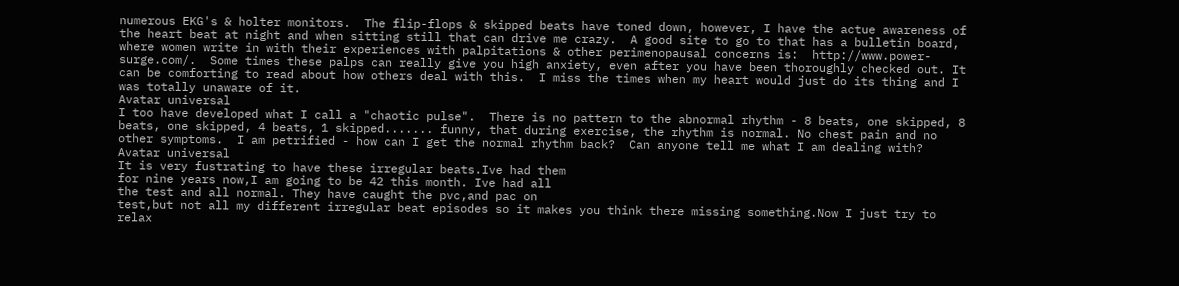numerous EKG's & holter monitors.  The flip-flops & skipped beats have toned down, however, I have the actue awareness of the heart beat at night and when sitting still that can drive me crazy.  A good site to go to that has a bulletin board, where women write in with their experiences with palpitations & other perimenopausal concerns is:  http://www.power-surge.com/.  Some times these palps can really give you high anxiety, even after you have been thoroughly checked out. It can be comforting to read about how others deal with this.  I miss the times when my heart would just do its thing and I was totally unaware of it.
Avatar universal
I too have developed what I call a "chaotic pulse".  There is no pattern to the abnormal rhythm - 8 beats, one skipped, 8 beats, one skipped, 4 beats, 1 skipped....... funny, that during exercise, the rhythm is normal. No chest pain and no other symptoms.  I am petrified - how can I get the normal rhythm back?  Can anyone tell me what I am dealing with?
Avatar universal
It is very fustrating to have these irregular beats.Ive had them
for nine years now,I am going to be 42 this month. Ive had all
the test and all normal. They have caught the pvc,and pac on
test,but not all my different irregular beat episodes so it makes you think there missing something.Now I just try to relax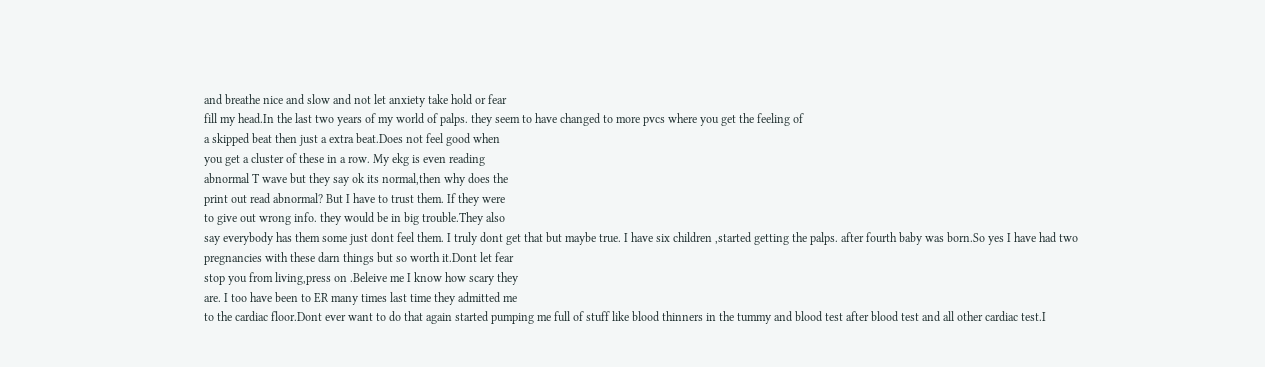and breathe nice and slow and not let anxiety take hold or fear
fill my head.In the last two years of my world of palps. they seem to have changed to more pvcs where you get the feeling of
a skipped beat then just a extra beat.Does not feel good when
you get a cluster of these in a row. My ekg is even reading
abnormal T wave but they say ok its normal,then why does the
print out read abnormal? But I have to trust them. If they were
to give out wrong info. they would be in big trouble.They also
say everybody has them some just dont feel them. I truly dont get that but maybe true. I have six children ,started getting the palps. after fourth baby was born.So yes I have had two pregnancies with these darn things but so worth it.Dont let fear
stop you from living,press on .Beleive me I know how scary they
are. I too have been to ER many times last time they admitted me
to the cardiac floor.Dont ever want to do that again started pumping me full of stuff like blood thinners in the tummy and blood test after blood test and all other cardiac test.I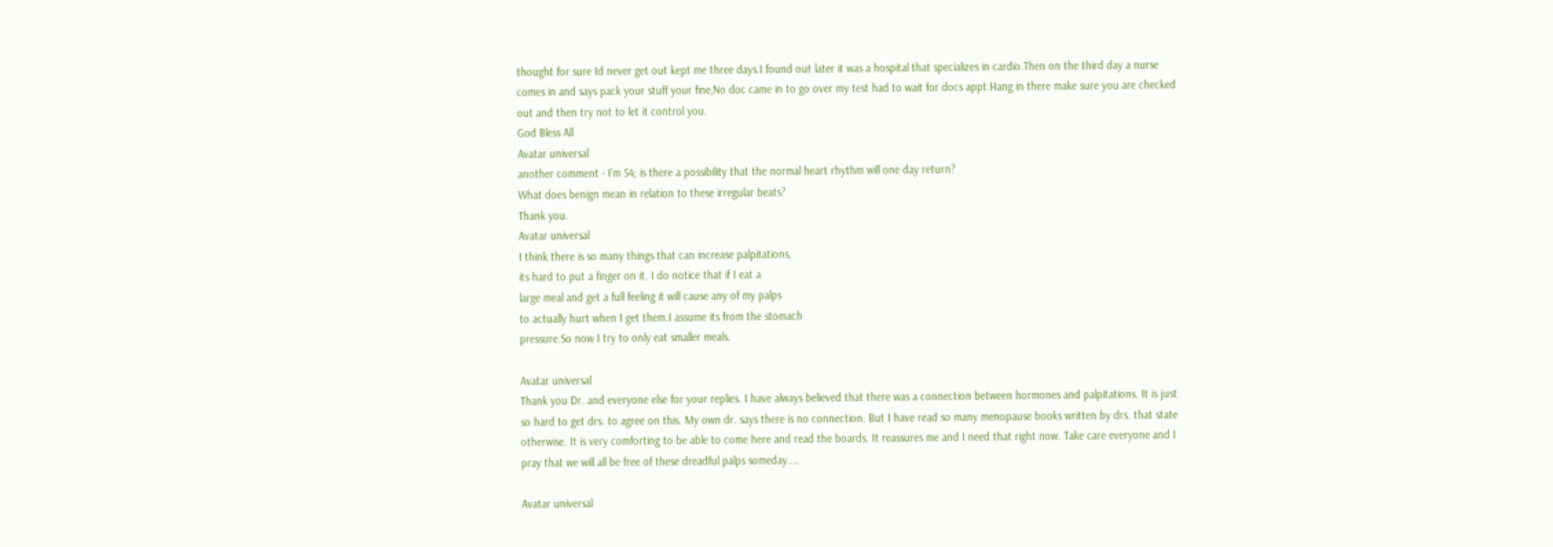thought for sure Id never get out kept me three days.I found out later it was a hospital that specializes in cardio.Then on the third day a nurse comes in and says pack your stuff your fine,No doc came in to go over my test had to wait for docs appt.Hang in there make sure you are checked out and then try not to let it control you.
God Bless All
Avatar universal
another comment - I'm 54; is there a possibility that the normal heart rhythm will one day return?
What does benign mean in relation to these irregular beats?
Thank you.
Avatar universal
I think there is so many things that can increase palpitations,
its hard to put a finger on it. I do notice that if I eat a
large meal and get a full feeling it will cause any of my palps
to actually hurt when I get them.I assume its from the stomach
pressure.So now I try to only eat smaller meals.

Avatar universal
Thank you Dr. and everyone else for your replies. I have always believed that there was a connection between hormones and palpitations. It is just so hard to get drs. to agree on this. My own dr. says there is no connection. But I have read so many menopause books written by drs. that state otherwise. It is very comforting to be able to come here and read the boards. It reassures me and I need that right now. Take care everyone and I pray that we will all be free of these dreadful palps someday....

Avatar universal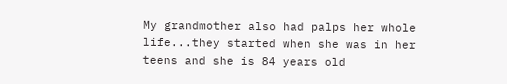My grandmother also had palps her whole life...they started when she was in her teens and she is 84 years old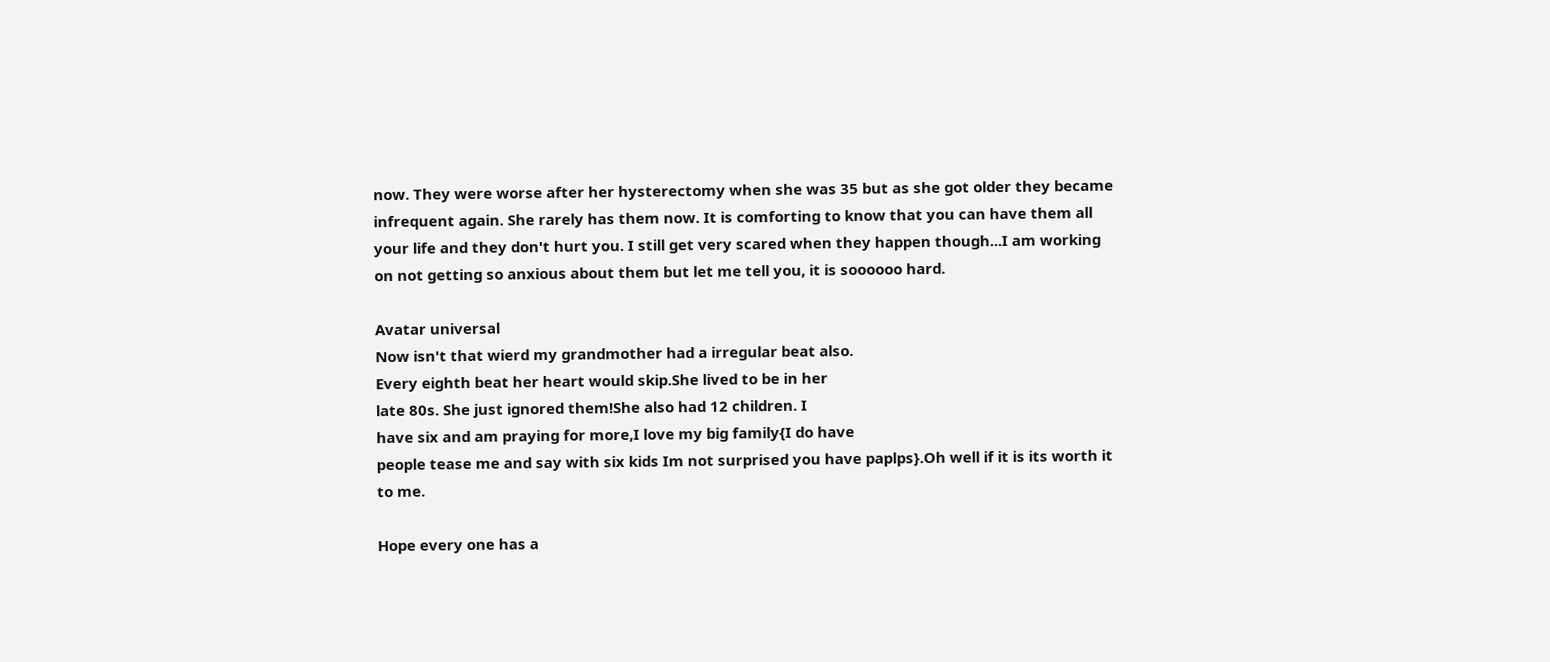now. They were worse after her hysterectomy when she was 35 but as she got older they became infrequent again. She rarely has them now. It is comforting to know that you can have them all your life and they don't hurt you. I still get very scared when they happen though...I am working on not getting so anxious about them but let me tell you, it is soooooo hard.

Avatar universal
Now isn't that wierd my grandmother had a irregular beat also.
Every eighth beat her heart would skip.She lived to be in her
late 80s. She just ignored them!She also had 12 children. I
have six and am praying for more,I love my big family{I do have
people tease me and say with six kids Im not surprised you have paplps}.Oh well if it is its worth it to me.

Hope every one has a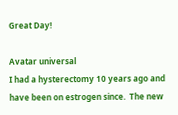Great Day!

Avatar universal
I had a hysterectomy 10 years ago and have been on estrogen since.  The new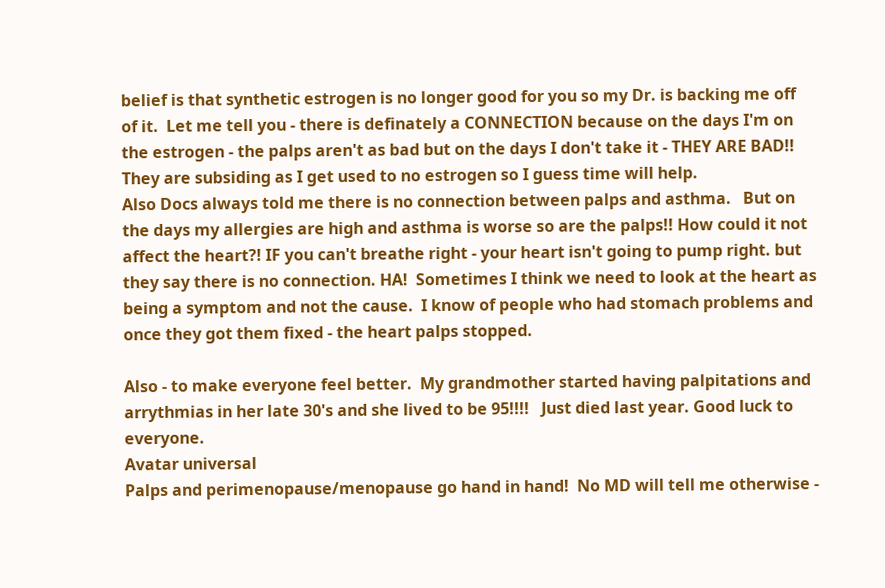belief is that synthetic estrogen is no longer good for you so my Dr. is backing me off of it.  Let me tell you - there is definately a CONNECTION because on the days I'm on the estrogen - the palps aren't as bad but on the days I don't take it - THEY ARE BAD!!  They are subsiding as I get used to no estrogen so I guess time will help.
Also Docs always told me there is no connection between palps and asthma.   But on the days my allergies are high and asthma is worse so are the palps!! How could it not affect the heart?! IF you can't breathe right - your heart isn't going to pump right. but they say there is no connection. HA!  Sometimes I think we need to look at the heart as being a symptom and not the cause.  I know of people who had stomach problems and once they got them fixed - the heart palps stopped.

Also - to make everyone feel better.  My grandmother started having palpitations and arrythmias in her late 30's and she lived to be 95!!!!   Just died last year. Good luck to everyone.
Avatar universal
Palps and perimenopause/menopause go hand in hand!  No MD will tell me otherwise -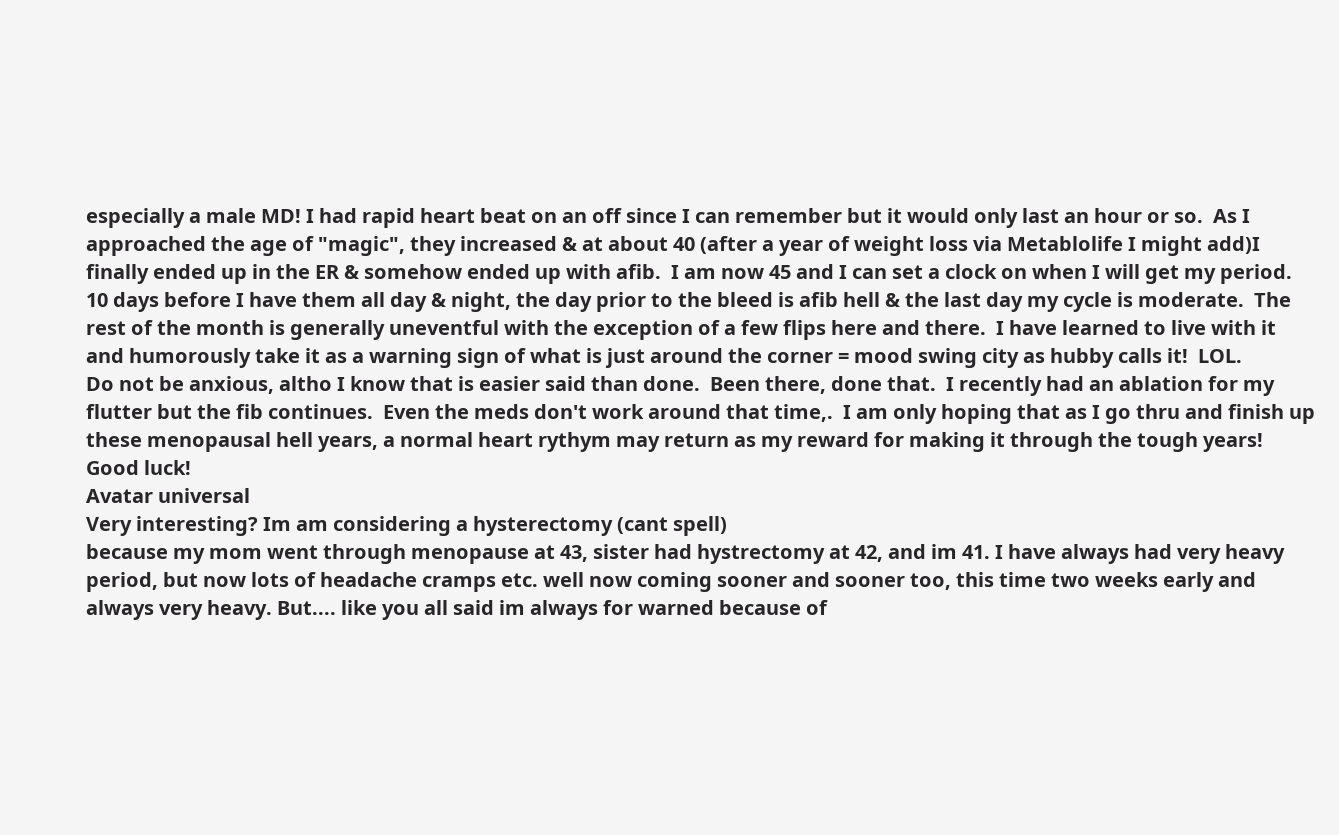especially a male MD! I had rapid heart beat on an off since I can remember but it would only last an hour or so.  As I approached the age of "magic", they increased & at about 40 (after a year of weight loss via Metablolife I might add)I finally ended up in the ER & somehow ended up with afib.  I am now 45 and I can set a clock on when I will get my period. 10 days before I have them all day & night, the day prior to the bleed is afib hell & the last day my cycle is moderate.  The rest of the month is generally uneventful with the exception of a few flips here and there.  I have learned to live with it and humorously take it as a warning sign of what is just around the corner = mood swing city as hubby calls it!  LOL.
Do not be anxious, altho I know that is easier said than done.  Been there, done that.  I recently had an ablation for my flutter but the fib continues.  Even the meds don't work around that time,.  I am only hoping that as I go thru and finish up these menopausal hell years, a normal heart rythym may return as my reward for making it through the tough years!  Good luck!
Avatar universal
Very interesting? Im am considering a hysterectomy (cant spell)
because my mom went through menopause at 43, sister had hystrectomy at 42, and im 41. I have always had very heavy period, but now lots of headache cramps etc. well now coming sooner and sooner too, this time two weeks early and always very heavy. But.... like you all said im always for warned because of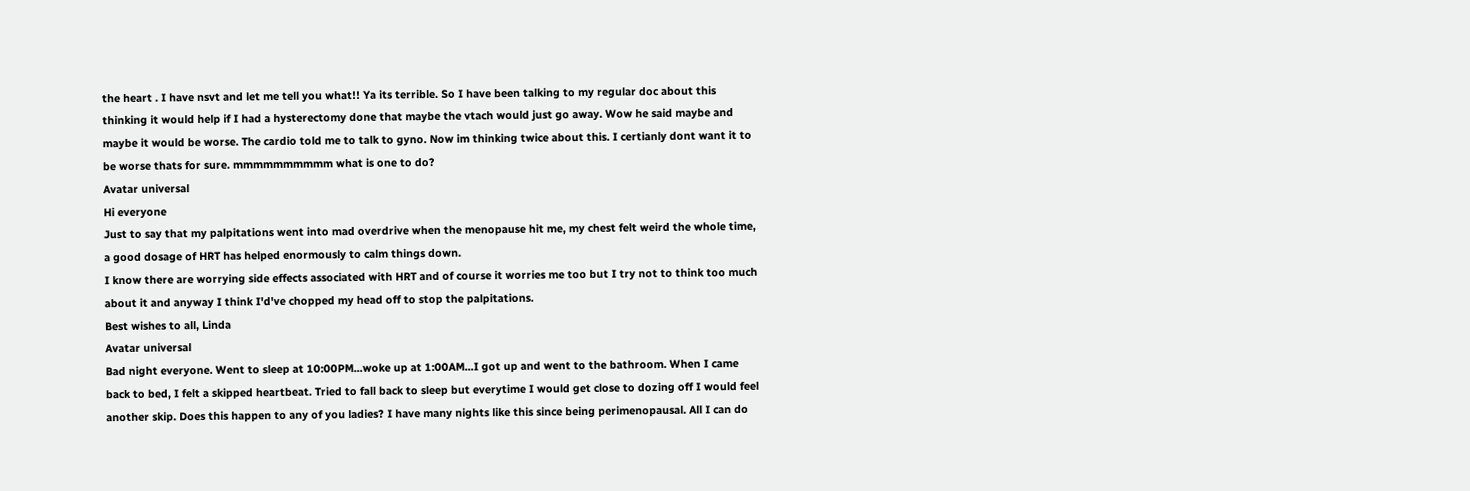the heart . I have nsvt and let me tell you what!! Ya its terrible. So I have been talking to my regular doc about this thinking it would help if I had a hysterectomy done that maybe the vtach would just go away. Wow he said maybe and maybe it would be worse. The cardio told me to talk to gyno. Now im thinking twice about this. I certianly dont want it to be worse thats for sure. mmmmmmmmmm what is one to do?
Avatar universal
Hi everyone
Just to say that my palpitations went into mad overdrive when the menopause hit me, my chest felt weird the whole time, a good dosage of HRT has helped enormously to calm things down.
I know there are worrying side effects associated with HRT and of course it worries me too but I try not to think too much about it and anyway I think I'd've chopped my head off to stop the palpitations.
Best wishes to all, Linda
Avatar universal
Bad night everyone. Went to sleep at 10:00PM...woke up at 1:00AM...I got up and went to the bathroom. When I came back to bed, I felt a skipped heartbeat. Tried to fall back to sleep but everytime I would get close to dozing off I would feel another skip. Does this happen to any of you ladies? I have many nights like this since being perimenopausal. All I can do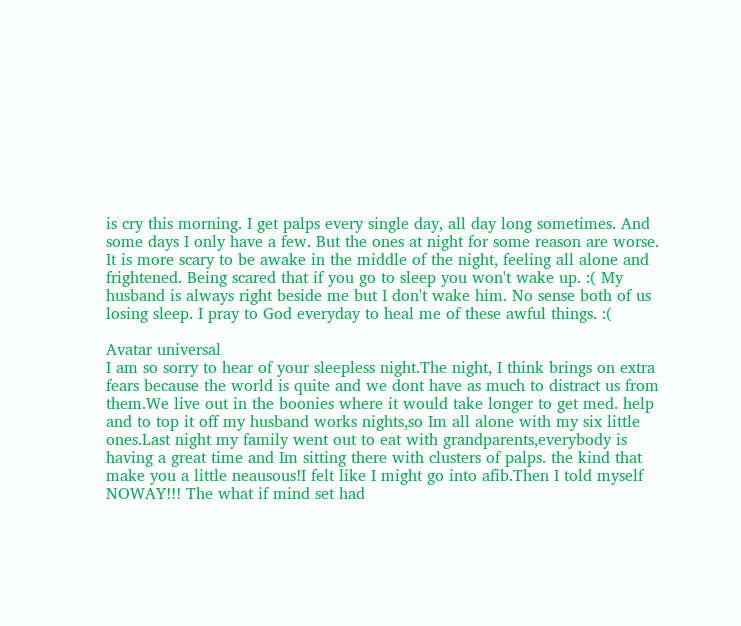is cry this morning. I get palps every single day, all day long sometimes. And some days I only have a few. But the ones at night for some reason are worse. It is more scary to be awake in the middle of the night, feeling all alone and frightened. Being scared that if you go to sleep you won't wake up. :( My husband is always right beside me but I don't wake him. No sense both of us losing sleep. I pray to God everyday to heal me of these awful things. :(

Avatar universal
I am so sorry to hear of your sleepless night.The night, I think brings on extra fears because the world is quite and we dont have as much to distract us from them.We live out in the boonies where it would take longer to get med. help and to top it off my husband works nights,so Im all alone with my six little ones.Last night my family went out to eat with grandparents,everybody is having a great time and Im sitting there with clusters of palps. the kind that make you a little neausous!I felt like I might go into afib.Then I told myself NOWAY!!! The what if mind set had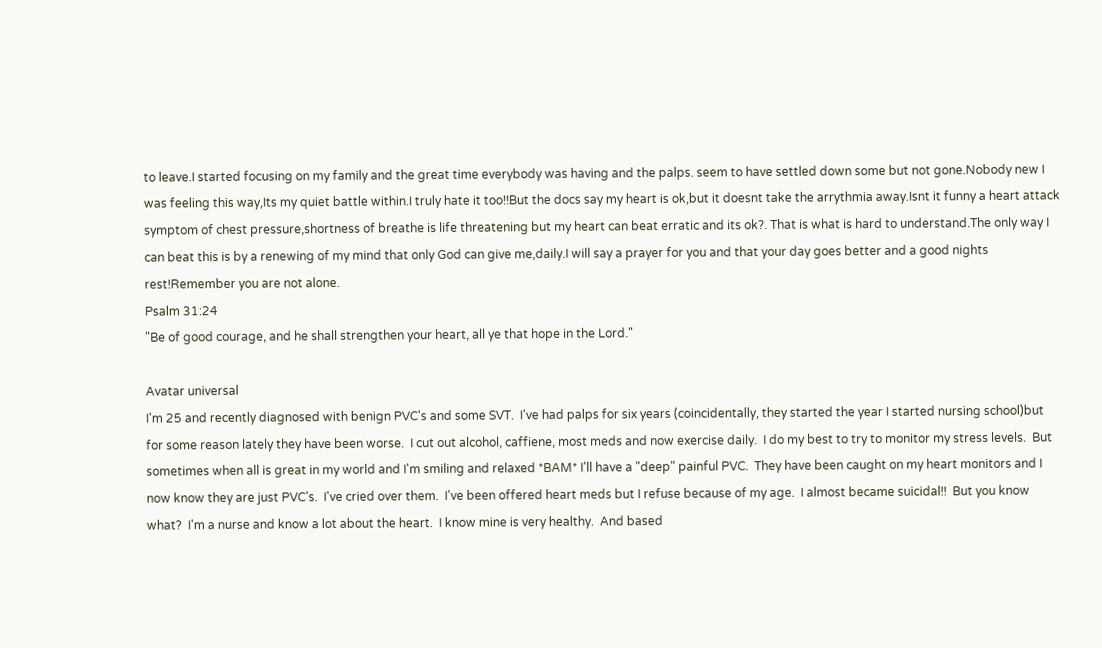to leave.I started focusing on my family and the great time everybody was having and the palps. seem to have settled down some but not gone.Nobody new I was feeling this way,Its my quiet battle within.I truly hate it too!!But the docs say my heart is ok,but it doesnt take the arrythmia away.Isnt it funny a heart attack symptom of chest pressure,shortness of breathe is life threatening but my heart can beat erratic and its ok?. That is what is hard to understand.The only way I can beat this is by a renewing of my mind that only God can give me,daily.I will say a prayer for you and that your day goes better and a good nights rest!Remember you are not alone.
Psalm 31:24
"Be of good courage, and he shall strengthen your heart, all ye that hope in the Lord."

Avatar universal
I'm 25 and recently diagnosed with benign PVC's and some SVT.  I've had palps for six years (coincidentally, they started the year I started nursing school)but for some reason lately they have been worse.  I cut out alcohol, caffiene, most meds and now exercise daily.  I do my best to try to monitor my stress levels.  But sometimes when all is great in my world and I'm smiling and relaxed *BAM* I'll have a "deep" painful PVC.  They have been caught on my heart monitors and I now know they are just PVC's.  I've cried over them.  I've been offered heart meds but I refuse because of my age.  I almost became suicidal!!  But you know what?  I'm a nurse and know a lot about the heart.  I know mine is very healthy.  And based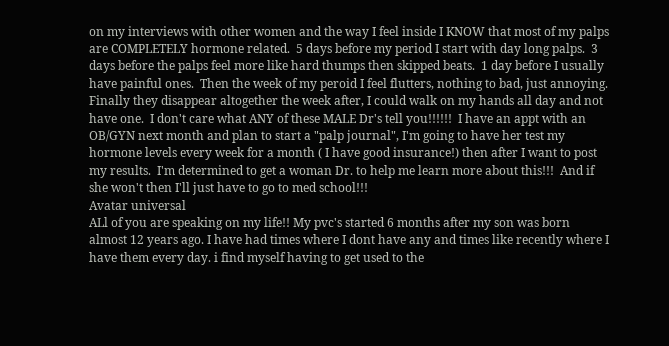on my interviews with other women and the way I feel inside I KNOW that most of my palps are COMPLETELY hormone related.  5 days before my period I start with day long palps.  3 days before the palps feel more like hard thumps then skipped beats.  1 day before I usually have painful ones.  Then the week of my peroid I feel flutters, nothing to bad, just annoying.  Finally they disappear altogether the week after, I could walk on my hands all day and not have one.  I don't care what ANY of these MALE Dr's tell you!!!!!!  I have an appt with an OB/GYN next month and plan to start a "palp journal", I'm going to have her test my hormone levels every week for a month ( I have good insurance!) then after I want to post my results.  I'm determined to get a woman Dr. to help me learn more about this!!!  And if she won't then I'll just have to go to med school!!!
Avatar universal
ALl of you are speaking on my life!! My pvc's started 6 months after my son was born almost 12 years ago. I have had times where I dont have any and times like recently where I have them every day. i find myself having to get used to the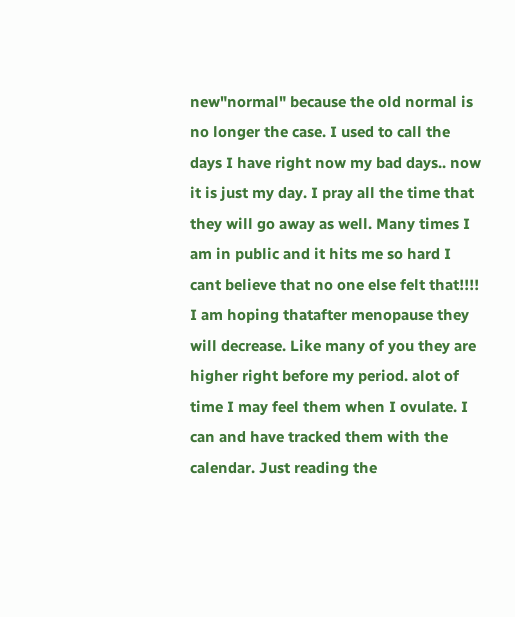new"normal" because the old normal is no longer the case. I used to call the days I have right now my bad days.. now it is just my day. I pray all the time that they will go away as well. Many times I am in public and it hits me so hard I cant believe that no one else felt that!!!! I am hoping thatafter menopause they will decrease. Like many of you they are higher right before my period. alot of time I may feel them when I ovulate. I can and have tracked them with the calendar. Just reading the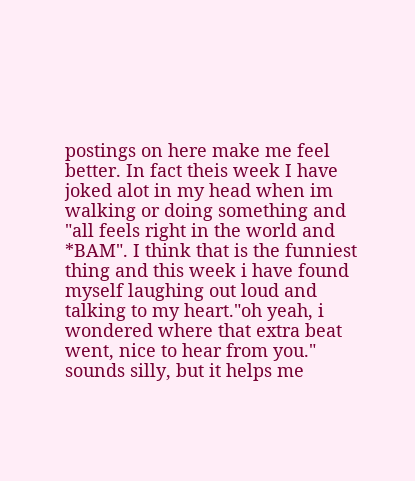postings on here make me feel better. In fact theis week I have joked alot in my head when im walking or doing something and "all feels right in the world and *BAM". I think that is the funniest thing and this week i have found myself laughing out loud and talking to my heart."oh yeah, i wondered where that extra beat went, nice to hear from you." sounds silly, but it helps me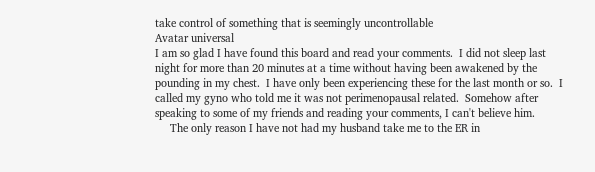take control of something that is seemingly uncontrollable
Avatar universal
I am so glad I have found this board and read your comments.  I did not sleep last night for more than 20 minutes at a time without having been awakened by the pounding in my chest.  I have only been experiencing these for the last month or so.  I called my gyno who told me it was not perimenopausal related.  Somehow after speaking to some of my friends and reading your comments, I can't believe him.
     The only reason I have not had my husband take me to the ER in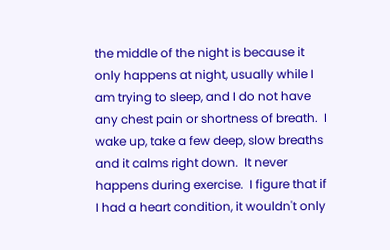the middle of the night is because it only happens at night, usually while I am trying to sleep, and I do not have any chest pain or shortness of breath.  I wake up, take a few deep, slow breaths and it calms right down.  It never happens during exercise.  I figure that if I had a heart condition, it wouldn't only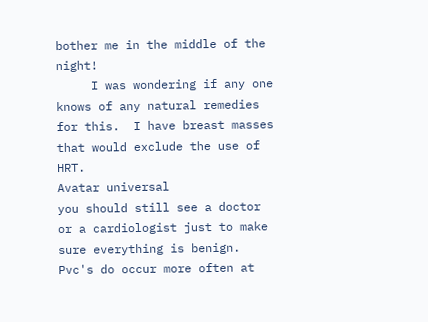bother me in the middle of the night!
     I was wondering if any one knows of any natural remedies for this.  I have breast masses that would exclude the use of HRT.
Avatar universal
you should still see a doctor or a cardiologist just to make sure everything is benign. Pvc's do occur more often at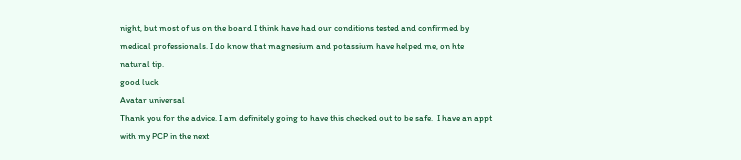night, but most of us on the board I think have had our conditions tested and confirmed by medical professionals. I do know that magnesium and potassium have helped me, on hte natural tip.
good luck
Avatar universal
Thank you for the advice. I am definitely going to have this checked out to be safe.  I have an appt with my PCP in the next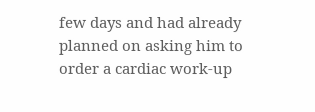few days and had already planned on asking him to order a cardiac work-up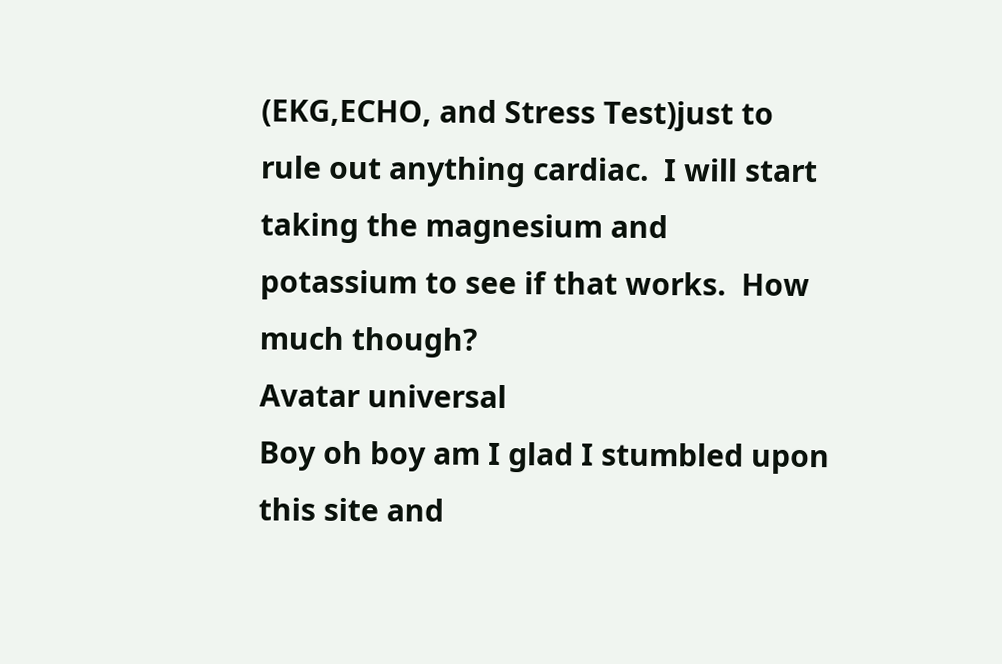(EKG,ECHO, and Stress Test)just to rule out anything cardiac.  I will start taking the magnesium and potassium to see if that works.  How much though?
Avatar universal
Boy oh boy am I glad I stumbled upon this site and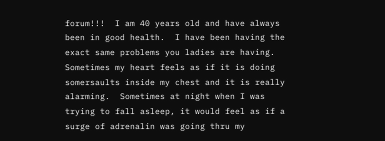forum!!!  I am 40 years old and have always been in good health.  I have been having the exact same problems you ladies are having.  Sometimes my heart feels as if it is doing somersaults inside my chest and it is really alarming.  Sometimes at night when I was trying to fall asleep, it would feel as if a surge of adrenalin was going thru my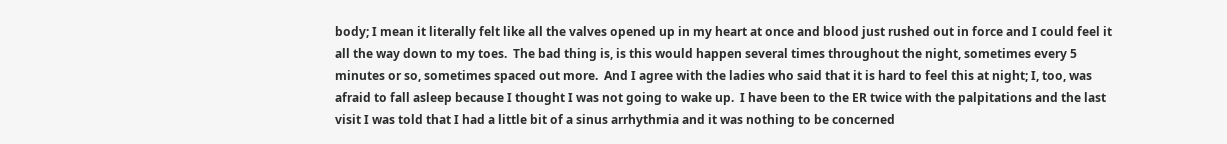body; I mean it literally felt like all the valves opened up in my heart at once and blood just rushed out in force and I could feel it all the way down to my toes.  The bad thing is, is this would happen several times throughout the night, sometimes every 5 minutes or so, sometimes spaced out more.  And I agree with the ladies who said that it is hard to feel this at night; I, too, was afraid to fall asleep because I thought I was not going to wake up.  I have been to the ER twice with the palpitations and the last visit I was told that I had a little bit of a sinus arrhythmia and it was nothing to be concerned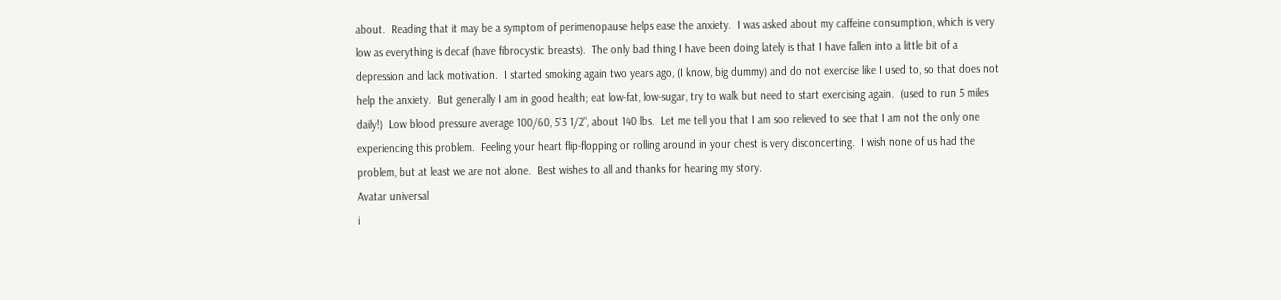about.  Reading that it may be a symptom of perimenopause helps ease the anxiety.  I was asked about my caffeine consumption, which is very low as everything is decaf (have fibrocystic breasts).  The only bad thing I have been doing lately is that I have fallen into a little bit of a depression and lack motivation.  I started smoking again two years ago, (I know, big dummy) and do not exercise like I used to, so that does not help the anxiety.  But generally I am in good health; eat low-fat, low-sugar, try to walk but need to start exercising again.  (used to run 5 miles daily!)  Low blood pressure average 100/60, 5'3 1/2", about 140 lbs.  Let me tell you that I am soo relieved to see that I am not the only one experiencing this problem.  Feeling your heart flip-flopping or rolling around in your chest is very disconcerting.  I wish none of us had the problem, but at least we are not alone.  Best wishes to all and thanks for hearing my story.
Avatar universal
i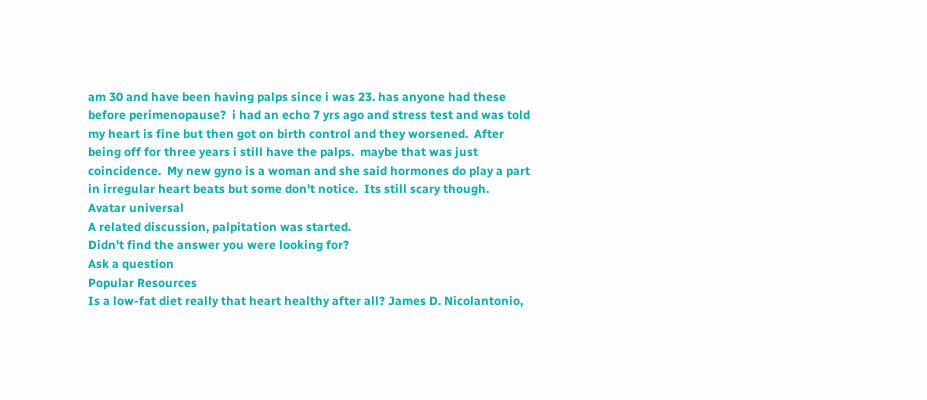am 30 and have been having palps since i was 23. has anyone had these before perimenopause?  i had an echo 7 yrs ago and stress test and was told my heart is fine but then got on birth control and they worsened.  After being off for three years i still have the palps.  maybe that was just coincidence.  My new gyno is a woman and she said hormones do play a part in irregular heart beats but some don't notice.  Its still scary though.
Avatar universal
A related discussion, palpitation was started.
Didn't find the answer you were looking for?
Ask a question
Popular Resources
Is a low-fat diet really that heart healthy after all? James D. Nicolantonio,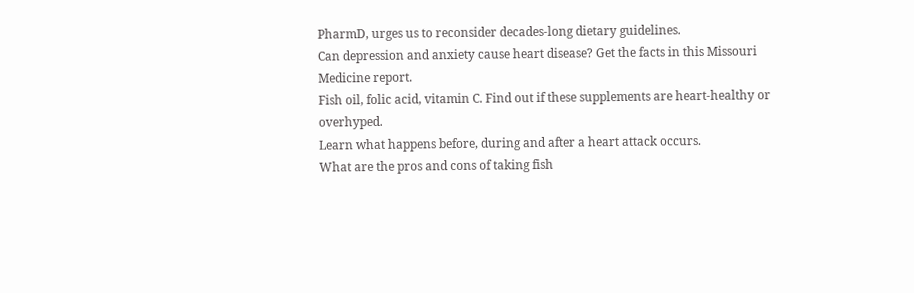PharmD, urges us to reconsider decades-long dietary guidelines.
Can depression and anxiety cause heart disease? Get the facts in this Missouri Medicine report.
Fish oil, folic acid, vitamin C. Find out if these supplements are heart-healthy or overhyped.
Learn what happens before, during and after a heart attack occurs.
What are the pros and cons of taking fish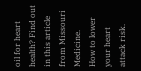oil for heart health? Find out in this article from Missouri Medicine.
How to lower your heart attack risk.